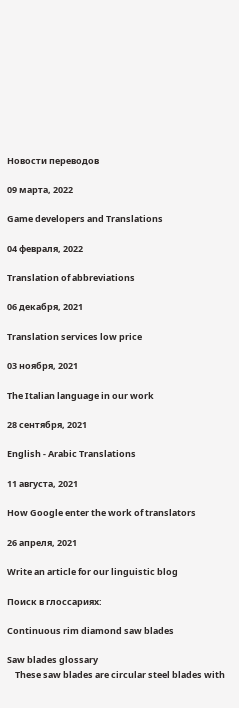Новости переводов

09 марта, 2022

Game developers and Translations

04 февраля, 2022

Translation of abbreviations

06 декабря, 2021

Translation services low price

03 ноября, 2021

The Italian language in our work

28 сентября, 2021

English - Arabic Translations

11 августа, 2021

How Google enter the work of translators

26 апреля, 2021

Write an article for our linguistic blog

Поиск в глоссариях:

Continuous rim diamond saw blades

Saw blades glossary
    These saw blades are circular steel blades with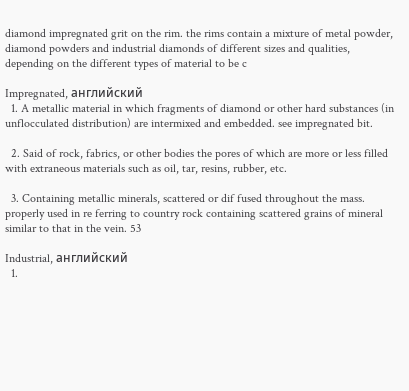diamond impregnated grit on the rim. the rims contain a mixture of metal powder, diamond powders and industrial diamonds of different sizes and qualities, depending on the different types of material to be c

Impregnated, английский
  1. A metallic material in which fragments of diamond or other hard substances (in unflocculated distribution) are intermixed and embedded. see impregnated bit.

  2. Said of rock, fabrics, or other bodies the pores of which are more or less filled with extraneous materials such as oil, tar, resins, rubber, etc.

  3. Containing metallic minerals, scattered or dif fused throughout the mass. properly used in re ferring to country rock containing scattered grains of mineral similar to that in the vein. 53

Industrial, английский
  1.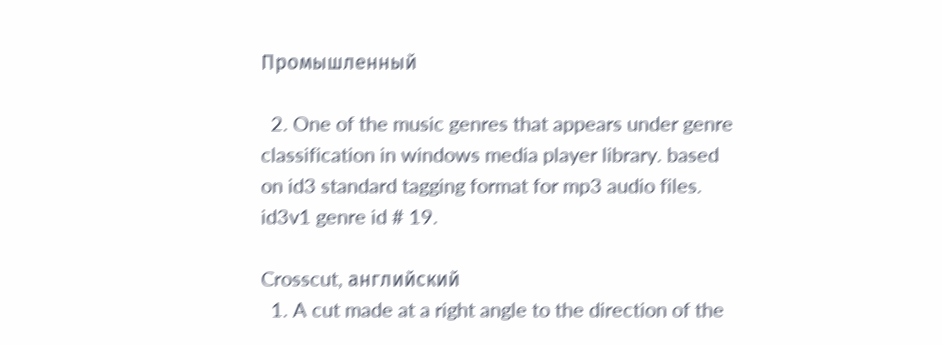Промышленный

  2. One of the music genres that appears under genre classification in windows media player library. based on id3 standard tagging format for mp3 audio files. id3v1 genre id # 19.

Crosscut, английский
  1. A cut made at a right angle to the direction of the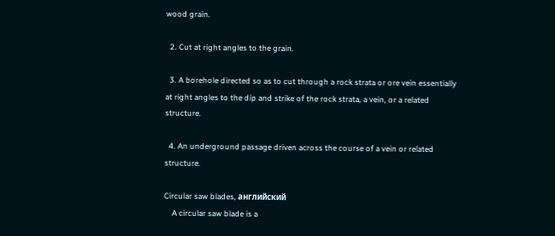wood grain.

  2. Cut at right angles to the grain.

  3. A borehole directed so as to cut through a rock strata or ore vein essentially at right angles to the dip and strike of the rock strata, a vein, or a related structure.

  4. An underground passage driven across the course of a vein or related structure.

Circular saw blades, английский
    A circular saw blade is a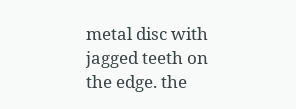metal disc with jagged teeth on the edge. the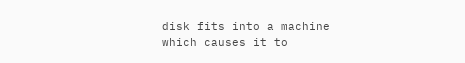disk fits into a machine which causes it to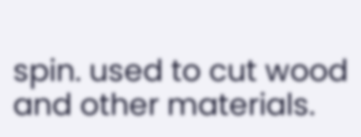spin. used to cut wood and other materials.